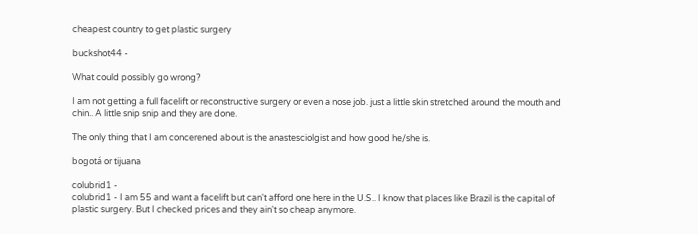cheapest country to get plastic surgery

buckshot44 -

What could possibly go wrong?

I am not getting a full facelift or reconstructive surgery or even a nose job. just a little skin stretched around the mouth and chin.. A little snip snip and they are done.

The only thing that I am concerened about is the anastesciolgist and how good he/she is.

bogotá or tijuana

colubrid1 -
colubrid1 - I am 55 and want a facelift but can't afford one here in the U.S.. I know that places like Brazil is the capital of plastic surgery. But I checked prices and they ain't so cheap anymore.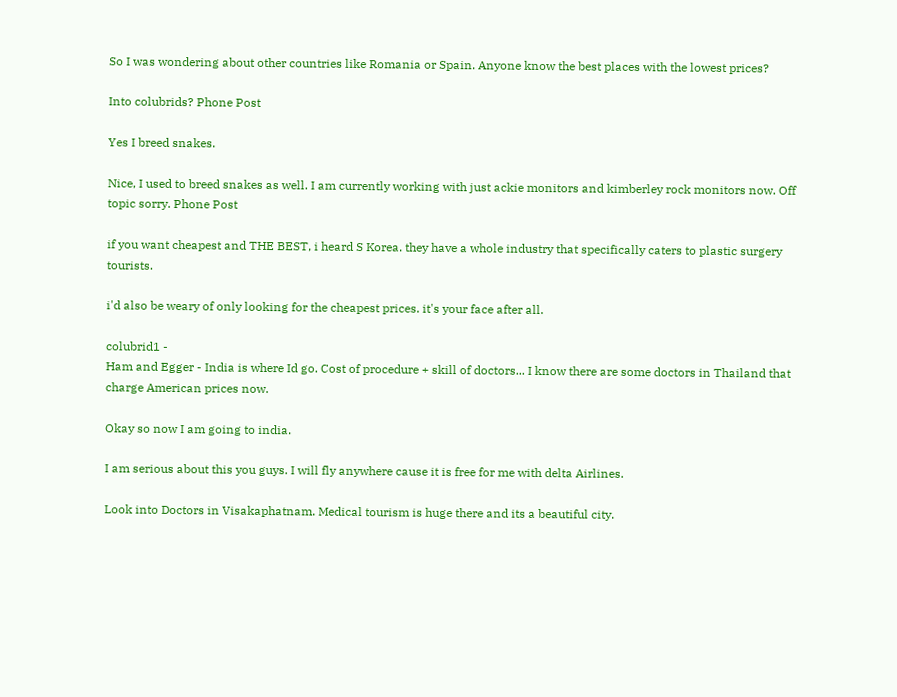So I was wondering about other countries like Romania or Spain. Anyone know the best places with the lowest prices?

Into colubrids? Phone Post

Yes I breed snakes.

Nice, I used to breed snakes as well. I am currently working with just ackie monitors and kimberley rock monitors now. Off topic sorry. Phone Post

if you want cheapest and THE BEST, i heard S Korea. they have a whole industry that specifically caters to plastic surgery tourists.

i'd also be weary of only looking for the cheapest prices. it's your face after all.

colubrid1 -
Ham and Egger - India is where Id go. Cost of procedure + skill of doctors... I know there are some doctors in Thailand that charge American prices now.

Okay so now I am going to india.

I am serious about this you guys. I will fly anywhere cause it is free for me with delta Airlines.

Look into Doctors in Visakaphatnam. Medical tourism is huge there and its a beautiful city.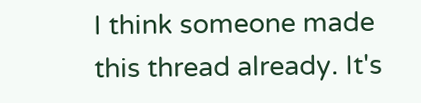I think someone made this thread already. It's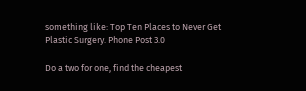something like: Top Ten Places to Never Get Plastic Surgery. Phone Post 3.0

Do a two for one, find the cheapest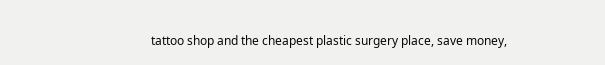tattoo shop and the cheapest plastic surgery place, save money,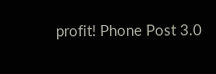profit! Phone Post 3.0